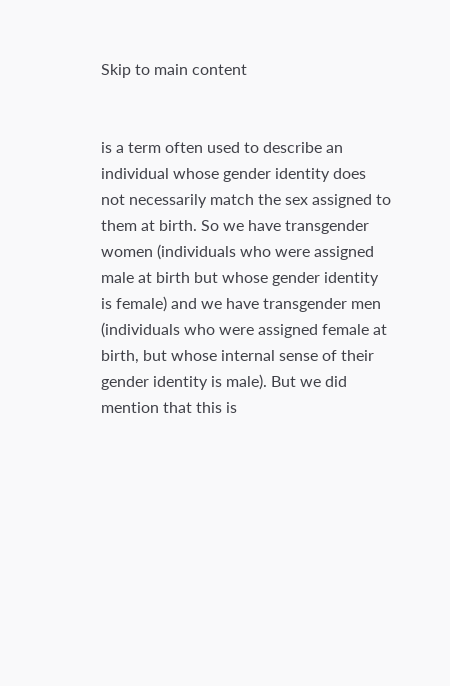Skip to main content


is a term often used to describe an individual whose gender identity does not necessarily match the sex assigned to them at birth. So we have transgender women (individuals who were assigned male at birth but whose gender identity is female) and we have transgender men (individuals who were assigned female at birth, but whose internal sense of their gender identity is male). But we did mention that this is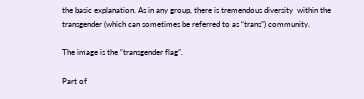the basic explanation. As in any group, there is tremendous diversity  within the transgender (which can sometimes be referred to as “trans”) community.

The image is the “transgender flag”.

Part of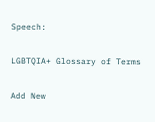Speech:


LGBTQIA+ Glossary of Terms


Add New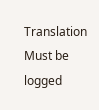Translation Must be logged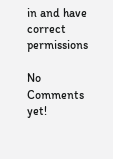in and have correct permissions

No Comments yet!